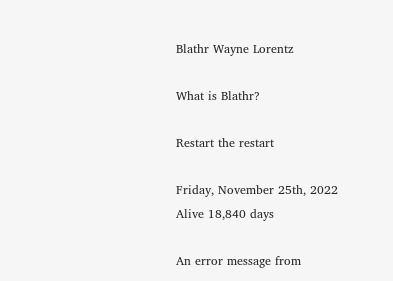Blathr Wayne Lorentz

What is Blathr?

Restart the restart

Friday, November 25th, 2022 Alive 18,840 days

An error message from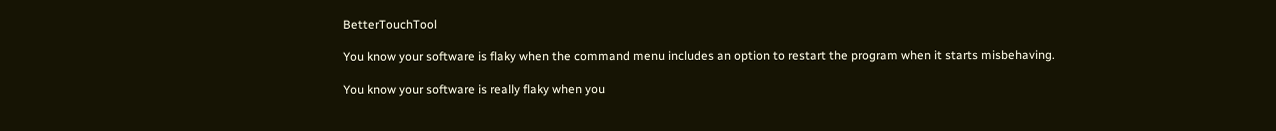BetterTouchTool

You know your software is flaky when the command menu includes an option to restart the program when it starts misbehaving.

You know your software is really flaky when you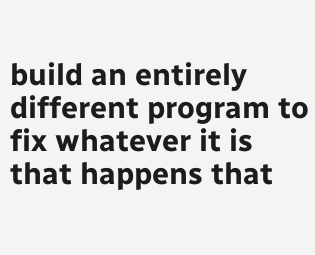build an entirely different program to fix whatever it is that happens that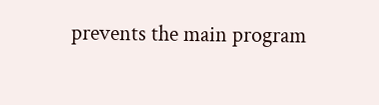prevents the main program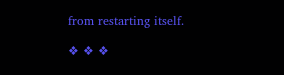from restarting itself.

❖ ❖ ❖